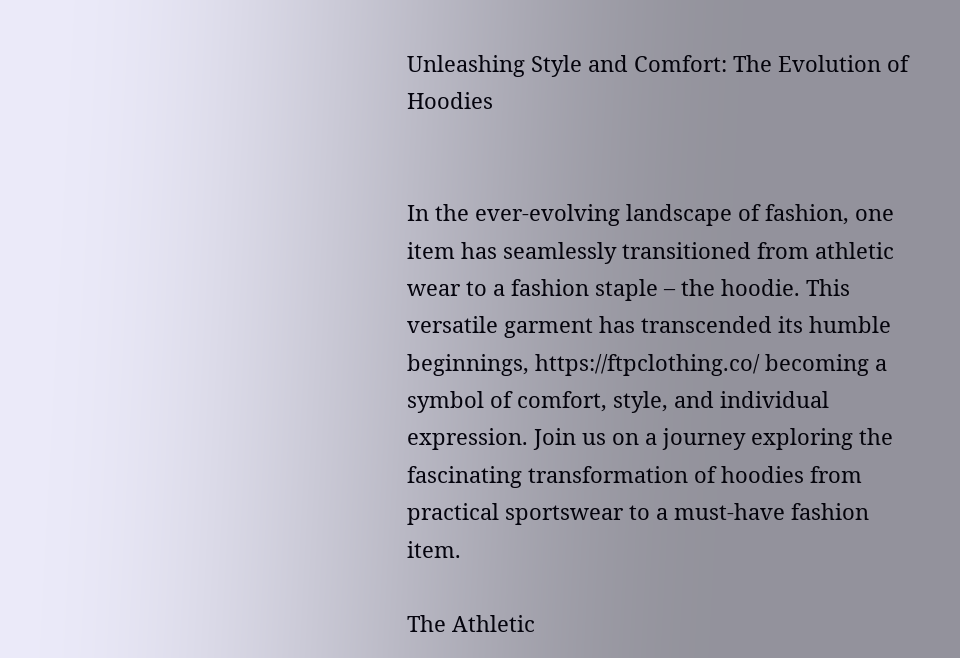Unleashing Style and Comfort: The Evolution of Hoodies


In the ever-evolving landscape of fashion, one item has seamlessly transitioned from athletic wear to a fashion staple – the hoodie. This versatile garment has transcended its humble beginnings, https://ftpclothing.co/ becoming a symbol of comfort, style, and individual expression. Join us on a journey exploring the fascinating transformation of hoodies from practical sportswear to a must-have fashion item.

The Athletic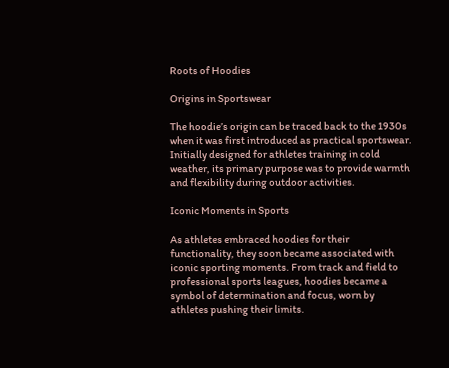Roots of Hoodies

Origins in Sportswear

The hoodie’s origin can be traced back to the 1930s when it was first introduced as practical sportswear. Initially designed for athletes training in cold weather, its primary purpose was to provide warmth and flexibility during outdoor activities.

Iconic Moments in Sports

As athletes embraced hoodies for their functionality, they soon became associated with iconic sporting moments. From track and field to professional sports leagues, hoodies became a symbol of determination and focus, worn by athletes pushing their limits.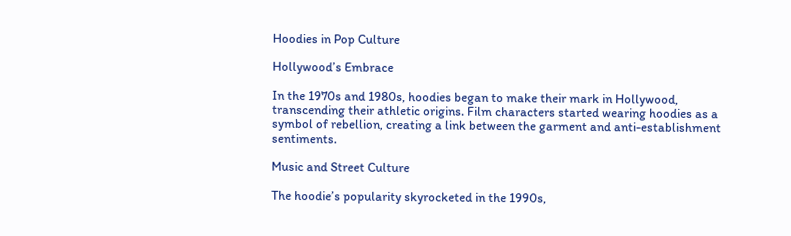Hoodies in Pop Culture

Hollywood’s Embrace

In the 1970s and 1980s, hoodies began to make their mark in Hollywood, transcending their athletic origins. Film characters started wearing hoodies as a symbol of rebellion, creating a link between the garment and anti-establishment sentiments.

Music and Street Culture

The hoodie’s popularity skyrocketed in the 1990s,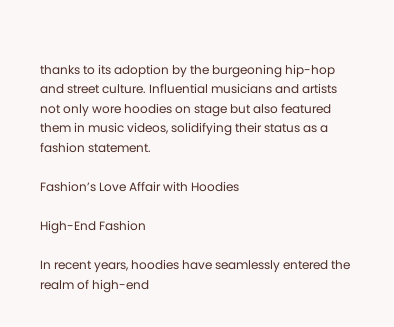thanks to its adoption by the burgeoning hip-hop and street culture. Influential musicians and artists not only wore hoodies on stage but also featured them in music videos, solidifying their status as a fashion statement.

Fashion’s Love Affair with Hoodies

High-End Fashion

In recent years, hoodies have seamlessly entered the realm of high-end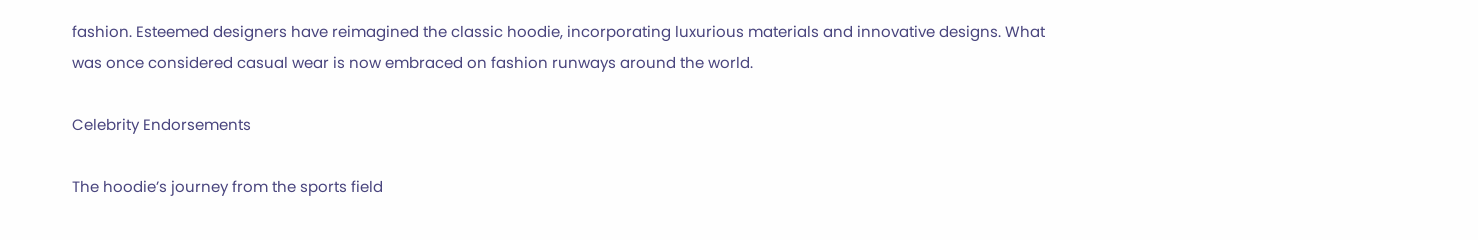fashion. Esteemed designers have reimagined the classic hoodie, incorporating luxurious materials and innovative designs. What was once considered casual wear is now embraced on fashion runways around the world.

Celebrity Endorsements

The hoodie’s journey from the sports field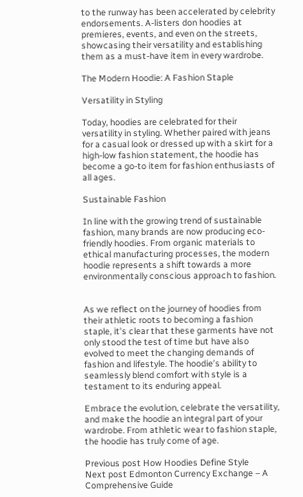to the runway has been accelerated by celebrity endorsements. A-listers don hoodies at premieres, events, and even on the streets, showcasing their versatility and establishing them as a must-have item in every wardrobe.

The Modern Hoodie: A Fashion Staple

Versatility in Styling

Today, hoodies are celebrated for their versatility in styling. Whether paired with jeans for a casual look or dressed up with a skirt for a high-low fashion statement, the hoodie has become a go-to item for fashion enthusiasts of all ages.

Sustainable Fashion

In line with the growing trend of sustainable fashion, many brands are now producing eco-friendly hoodies. From organic materials to ethical manufacturing processes, the modern hoodie represents a shift towards a more environmentally conscious approach to fashion.


As we reflect on the journey of hoodies from their athletic roots to becoming a fashion staple, it’s clear that these garments have not only stood the test of time but have also evolved to meet the changing demands of fashion and lifestyle. The hoodie’s ability to seamlessly blend comfort with style is a testament to its enduring appeal.

Embrace the evolution, celebrate the versatility, and make the hoodie an integral part of your wardrobe. From athletic wear to fashion staple, the hoodie has truly come of age.

Previous post How Hoodies Define Style
Next post Edmonton Currency Exchange – A Comprehensive Guide